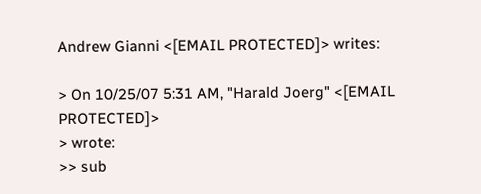Andrew Gianni <[EMAIL PROTECTED]> writes:

> On 10/25/07 5:31 AM, "Harald Joerg" <[EMAIL PROTECTED]>
> wrote:
>> sub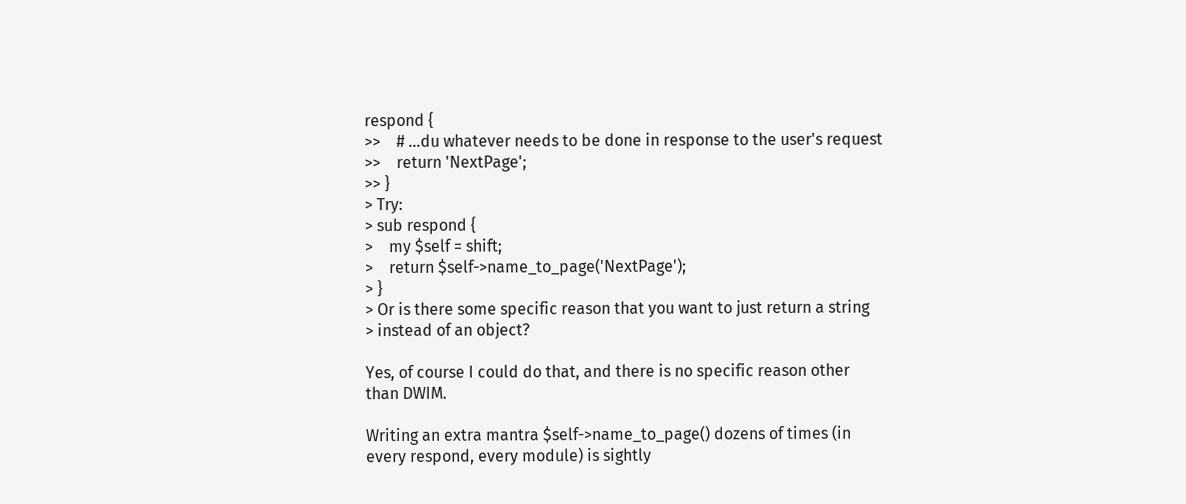respond {
>>    # ...du whatever needs to be done in response to the user's request
>>    return 'NextPage';
>> }
> Try:
> sub respond {
>    my $self = shift;
>    return $self->name_to_page('NextPage');
> }
> Or is there some specific reason that you want to just return a string
> instead of an object?

Yes, of course I could do that, and there is no specific reason other
than DWIM.

Writing an extra mantra $self->name_to_page() dozens of times (in
every respond, every module) is sightly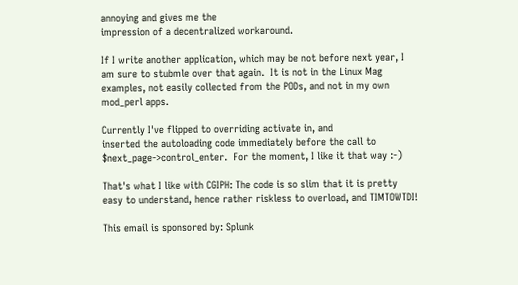annoying and gives me the
impression of a decentralized workaround.

If I write another application, which may be not before next year, I
am sure to stubmle over that again.  It is not in the Linux Mag
examples, not easily collected from the PODs, and not in my own
mod_perl apps.

Currently I've flipped to overriding activate in, and
inserted the autoloading code immediately before the call to
$next_page->control_enter.  For the moment, I like it that way :-)

That's what I like with CGIPH: The code is so slim that it is pretty
easy to understand, hence rather riskless to overload, and TIMTOWTDI!

This email is sponsored by: Splunk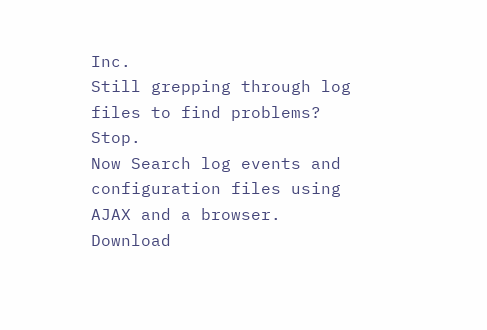Inc.
Still grepping through log files to find problems?  Stop.
Now Search log events and configuration files using AJAX and a browser.
Download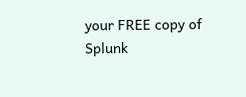your FREE copy of Splunk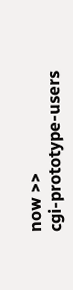now >>
cgi-prototype-users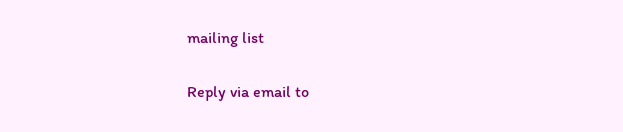mailing list

Reply via email to